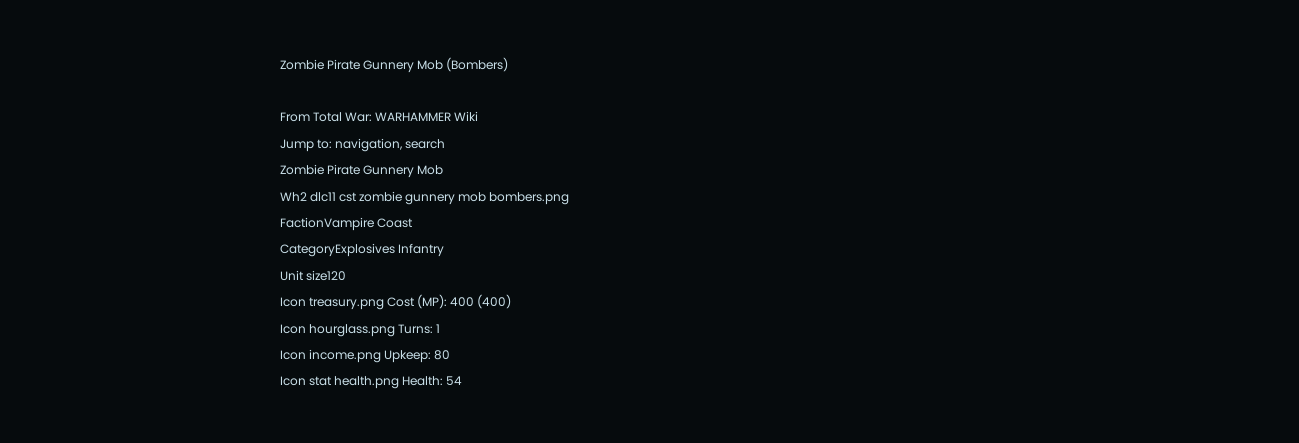Zombie Pirate Gunnery Mob (Bombers)

From Total War: WARHAMMER Wiki
Jump to: navigation, search
Zombie Pirate Gunnery Mob
Wh2 dlc11 cst zombie gunnery mob bombers.png
FactionVampire Coast
CategoryExplosives Infantry
Unit size120
Icon treasury.png Cost (MP): 400 (400)
Icon hourglass.png Turns: 1
Icon income.png Upkeep: 80
Icon stat health.png Health: 54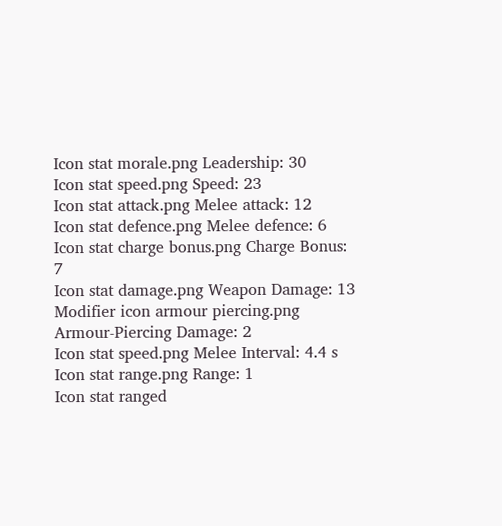Icon stat morale.png Leadership: 30
Icon stat speed.png Speed: 23
Icon stat attack.png Melee attack: 12
Icon stat defence.png Melee defence: 6
Icon stat charge bonus.png Charge Bonus: 7
Icon stat damage.png Weapon Damage: 13
Modifier icon armour piercing.png Armour-Piercing Damage: 2
Icon stat speed.png Melee Interval: 4.4 s
Icon stat range.png Range: 1
Icon stat ranged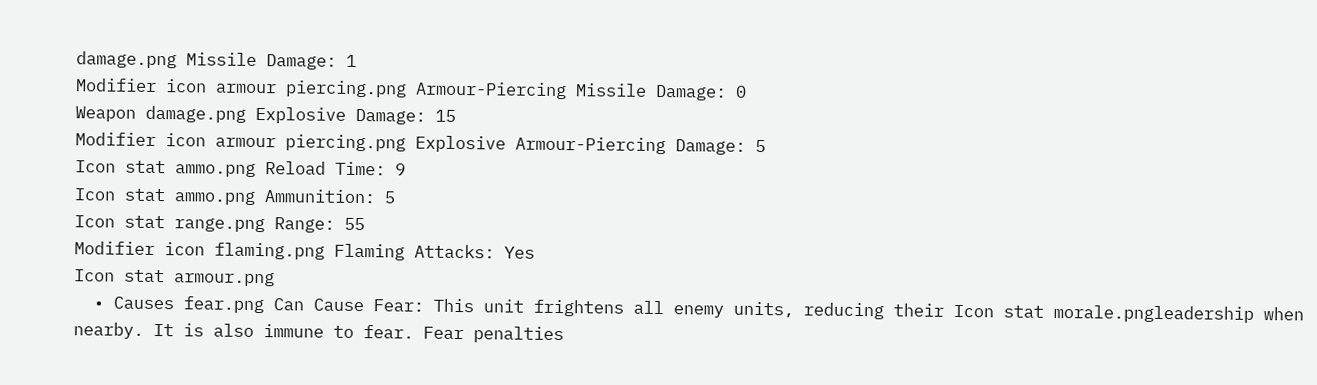damage.png Missile Damage: 1
Modifier icon armour piercing.png Armour-Piercing Missile Damage: 0
Weapon damage.png Explosive Damage: 15
Modifier icon armour piercing.png Explosive Armour-Piercing Damage: 5
Icon stat ammo.png Reload Time: 9
Icon stat ammo.png Ammunition: 5
Icon stat range.png Range: 55
Modifier icon flaming.png Flaming Attacks: Yes
Icon stat armour.png
  • Causes fear.png Can Cause Fear: This unit frightens all enemy units, reducing their Icon stat morale.pngleadership when nearby. It is also immune to fear. Fear penalties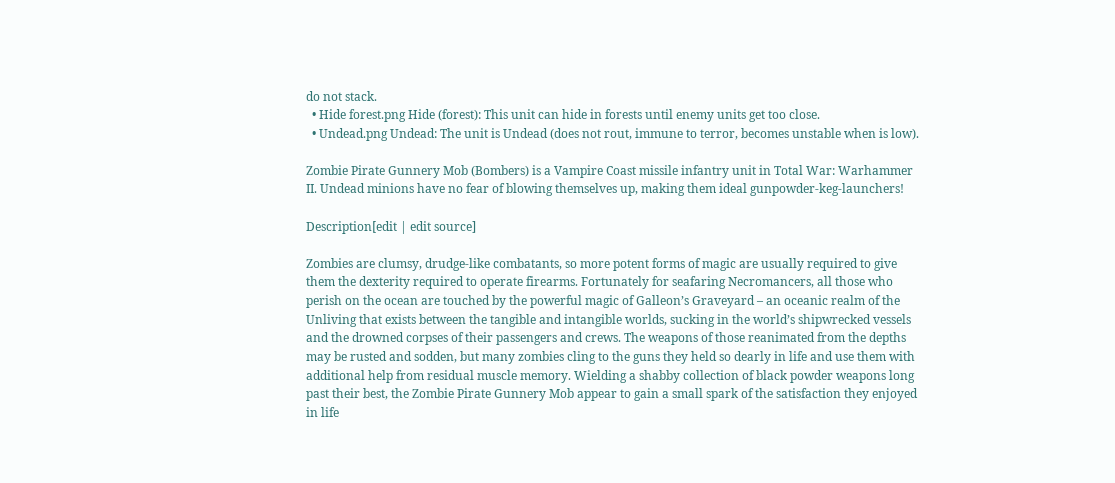do not stack.
  • Hide forest.png Hide (forest): This unit can hide in forests until enemy units get too close.
  • Undead.png Undead: The unit is Undead (does not rout, immune to terror, becomes unstable when is low).

Zombie Pirate Gunnery Mob (Bombers) is a Vampire Coast missile infantry unit in Total War: Warhammer II. Undead minions have no fear of blowing themselves up, making them ideal gunpowder-keg-launchers!

Description[edit | edit source]

Zombies are clumsy, drudge-like combatants, so more potent forms of magic are usually required to give them the dexterity required to operate firearms. Fortunately for seafaring Necromancers, all those who perish on the ocean are touched by the powerful magic of Galleon’s Graveyard – an oceanic realm of the Unliving that exists between the tangible and intangible worlds, sucking in the world’s shipwrecked vessels and the drowned corpses of their passengers and crews. The weapons of those reanimated from the depths may be rusted and sodden, but many zombies cling to the guns they held so dearly in life and use them with additional help from residual muscle memory. Wielding a shabby collection of black powder weapons long past their best, the Zombie Pirate Gunnery Mob appear to gain a small spark of the satisfaction they enjoyed in life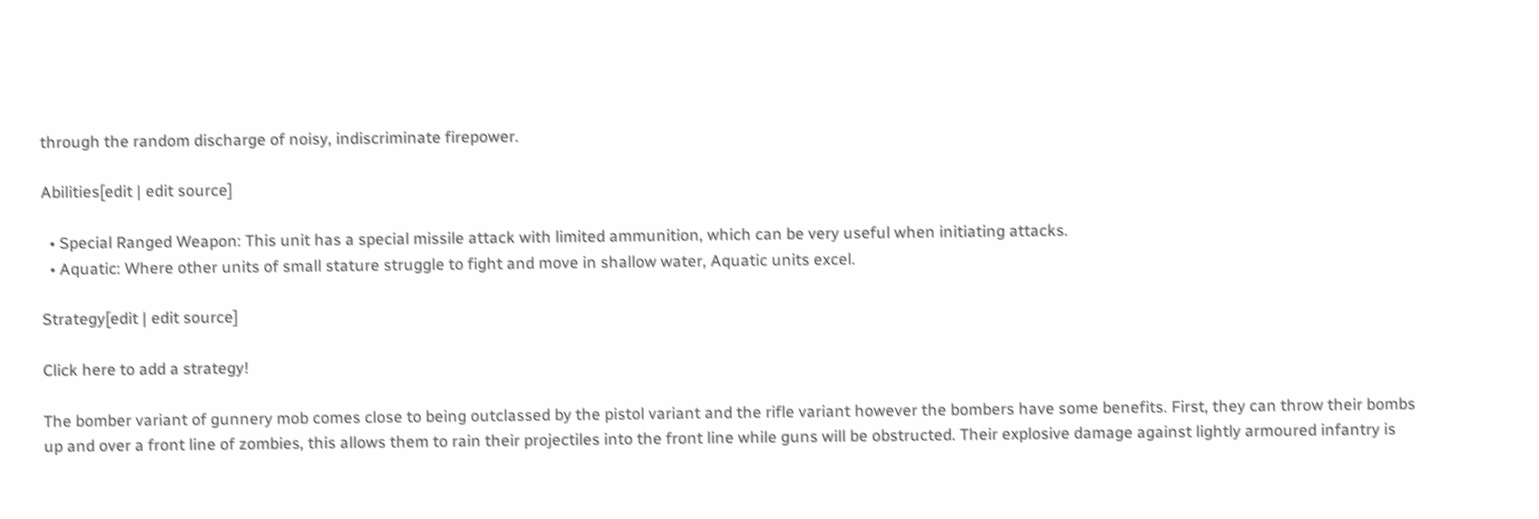through the random discharge of noisy, indiscriminate firepower.

Abilities[edit | edit source]

  • Special Ranged Weapon: This unit has a special missile attack with limited ammunition, which can be very useful when initiating attacks.
  • Aquatic: Where other units of small stature struggle to fight and move in shallow water, Aquatic units excel.

Strategy[edit | edit source]

Click here to add a strategy!

The bomber variant of gunnery mob comes close to being outclassed by the pistol variant and the rifle variant however the bombers have some benefits. First, they can throw their bombs up and over a front line of zombies, this allows them to rain their projectiles into the front line while guns will be obstructed. Their explosive damage against lightly armoured infantry is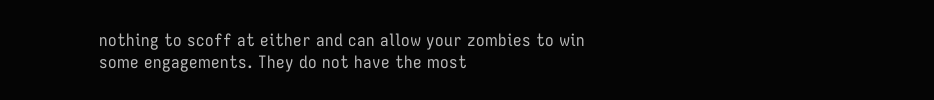nothing to scoff at either and can allow your zombies to win some engagements. They do not have the most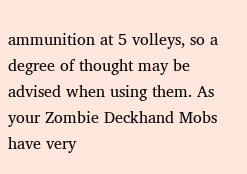ammunition at 5 volleys, so a degree of thought may be advised when using them. As your Zombie Deckhand Mobs have very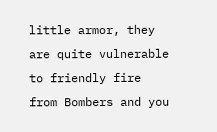little armor, they are quite vulnerable to friendly fire from Bombers and you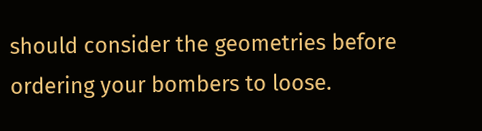should consider the geometries before ordering your bombers to loose.